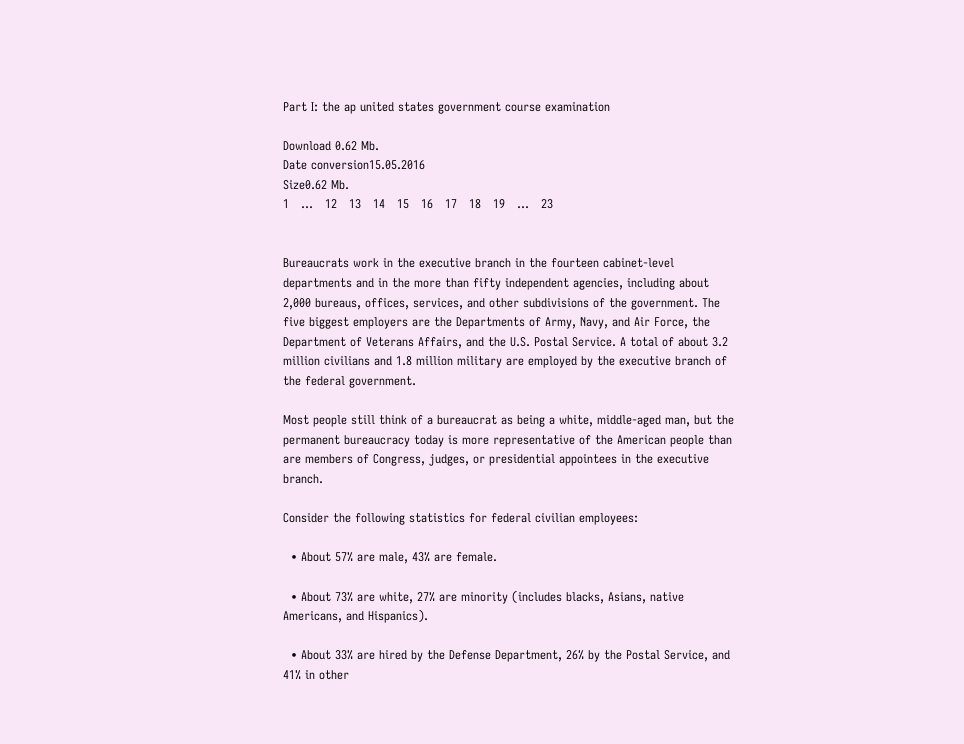Part I: the ap united states government course examination

Download 0.62 Mb.
Date conversion15.05.2016
Size0.62 Mb.
1   ...   12   13   14   15   16   17   18   19   ...   23


Bureaucrats work in the executive branch in the fourteen cabinet-level departments and in the more than fifty independent agencies, including about 2,000 bureaus, offices, services, and other subdivisions of the government. The five biggest employers are the Departments of Army, Navy, and Air Force, the Department of Veterans Affairs, and the U.S. Postal Service. A total of about 3.2 million civilians and 1.8 million military are employed by the executive branch of the federal government.

Most people still think of a bureaucrat as being a white, middle-aged man, but the permanent bureaucracy today is more representative of the American people than are members of Congress, judges, or presidential appointees in the executive branch.

Consider the following statistics for federal civilian employees:

  • About 57% are male, 43% are female.

  • About 73% are white, 27% are minority (includes blacks, Asians, native Americans, and Hispanics).

  • About 33% are hired by the Defense Department, 26% by the Postal Service, and 41% in other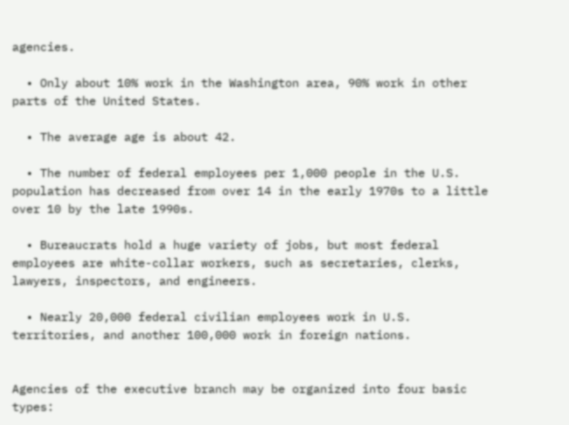agencies.

  • Only about 10% work in the Washington area, 90% work in other parts of the United States.

  • The average age is about 42.

  • The number of federal employees per 1,000 people in the U.S. population has decreased from over 14 in the early 1970s to a little over 10 by the late 1990s.

  • Bureaucrats hold a huge variety of jobs, but most federal employees are white-collar workers, such as secretaries, clerks, lawyers, inspectors, and engineers.

  • Nearly 20,000 federal civilian employees work in U.S. territories, and another 100,000 work in foreign nations.


Agencies of the executive branch may be organized into four basic types: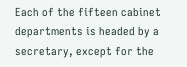Each of the fifteen cabinet departments is headed by a secretary, except for the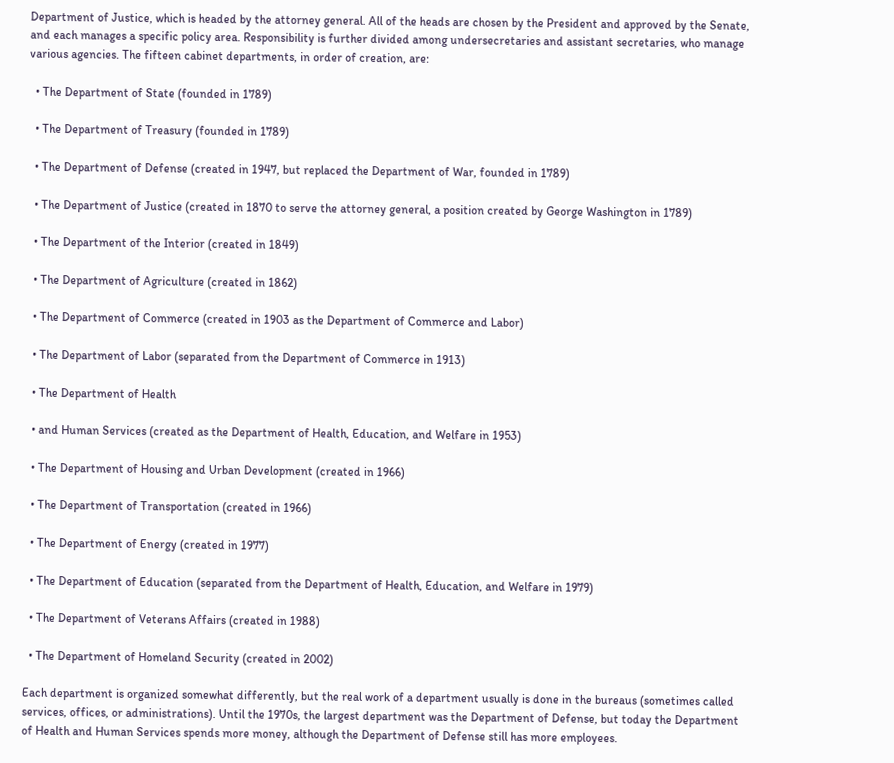Department of Justice, which is headed by the attorney general. All of the heads are chosen by the President and approved by the Senate, and each manages a specific policy area. Responsibility is further divided among undersecretaries and assistant secretaries, who manage various agencies. The fifteen cabinet departments, in order of creation, are:

  • The Department of State (founded in 1789)

  • The Department of Treasury (founded in 1789)

  • The Department of Defense (created in 1947, but replaced the Department of War, founded in 1789)

  • The Department of Justice (created in 1870 to serve the attorney general, a position created by George Washington in 1789)

  • The Department of the Interior (created in 1849)

  • The Department of Agriculture (created in 1862)

  • The Department of Commerce (created in 1903 as the Department of Commerce and Labor)

  • The Department of Labor (separated from the Department of Commerce in 1913)

  • The Department of Health

  • and Human Services (created as the Department of Health, Education, and Welfare in 1953)

  • The Department of Housing and Urban Development (created in 1966)

  • The Department of Transportation (created in 1966)

  • The Department of Energy (created in 1977)

  • The Department of Education (separated from the Department of Health, Education, and Welfare in 1979)

  • The Department of Veterans Affairs (created in 1988)

  • The Department of Homeland Security (created in 2002)

Each department is organized somewhat differently, but the real work of a department usually is done in the bureaus (sometimes called services, offices, or administrations). Until the 1970s, the largest department was the Department of Defense, but today the Department of Health and Human Services spends more money, although the Department of Defense still has more employees.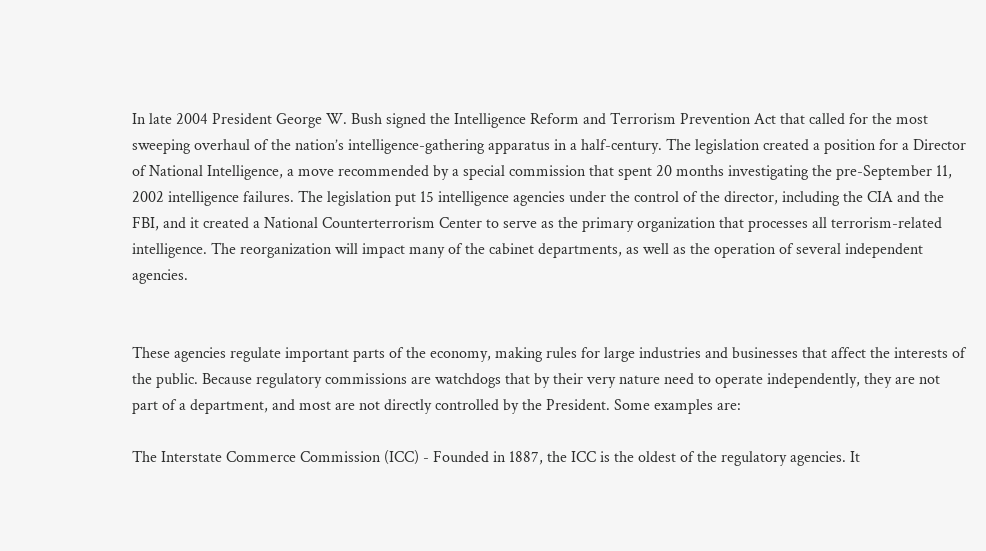In late 2004 President George W. Bush signed the Intelligence Reform and Terrorism Prevention Act that called for the most sweeping overhaul of the nation’s intelligence-gathering apparatus in a half-century. The legislation created a position for a Director of National Intelligence, a move recommended by a special commission that spent 20 months investigating the pre-September 11, 2002 intelligence failures. The legislation put 15 intelligence agencies under the control of the director, including the CIA and the FBI, and it created a National Counterterrorism Center to serve as the primary organization that processes all terrorism-related intelligence. The reorganization will impact many of the cabinet departments, as well as the operation of several independent agencies.


These agencies regulate important parts of the economy, making rules for large industries and businesses that affect the interests of the public. Because regulatory commissions are watchdogs that by their very nature need to operate independently, they are not part of a department, and most are not directly controlled by the President. Some examples are:

The Interstate Commerce Commission (ICC) - Founded in 1887, the ICC is the oldest of the regulatory agencies. It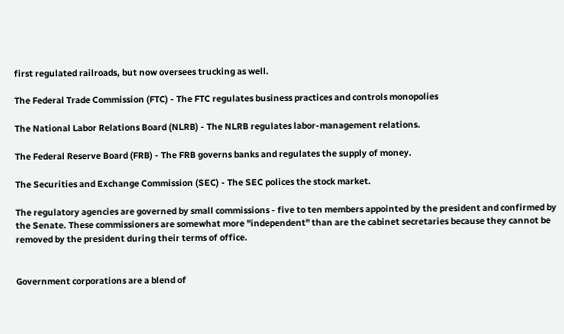first regulated railroads, but now oversees trucking as well.

The Federal Trade Commission (FTC) - The FTC regulates business practices and controls monopolies

The National Labor Relations Board (NLRB) - The NLRB regulates labor-management relations.

The Federal Reserve Board (FRB) - The FRB governs banks and regulates the supply of money.

The Securities and Exchange Commission (SEC) - The SEC polices the stock market.

The regulatory agencies are governed by small commissions - five to ten members appointed by the president and confirmed by the Senate. These commissioners are somewhat more "independent" than are the cabinet secretaries because they cannot be removed by the president during their terms of office.


Government corporations are a blend of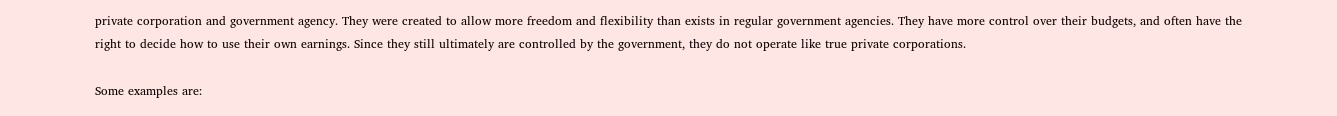private corporation and government agency. They were created to allow more freedom and flexibility than exists in regular government agencies. They have more control over their budgets, and often have the right to decide how to use their own earnings. Since they still ultimately are controlled by the government, they do not operate like true private corporations.

Some examples are: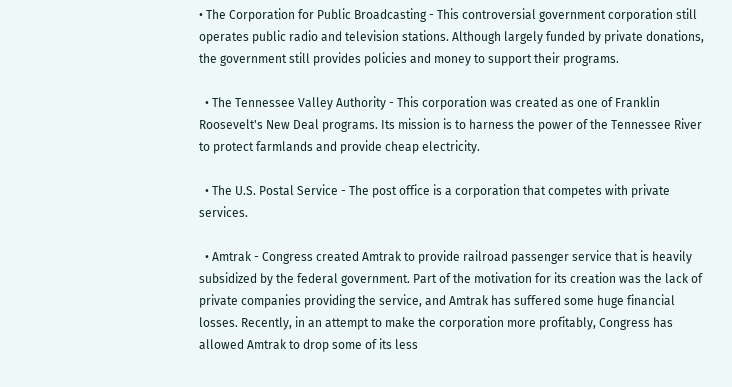• The Corporation for Public Broadcasting - This controversial government corporation still operates public radio and television stations. Although largely funded by private donations, the government still provides policies and money to support their programs.

  • The Tennessee Valley Authority - This corporation was created as one of Franklin Roosevelt's New Deal programs. Its mission is to harness the power of the Tennessee River to protect farmlands and provide cheap electricity.

  • The U.S. Postal Service - The post office is a corporation that competes with private services.

  • Amtrak - Congress created Amtrak to provide railroad passenger service that is heavily subsidized by the federal government. Part of the motivation for its creation was the lack of private companies providing the service, and Amtrak has suffered some huge financial losses. Recently, in an attempt to make the corporation more profitably, Congress has allowed Amtrak to drop some of its less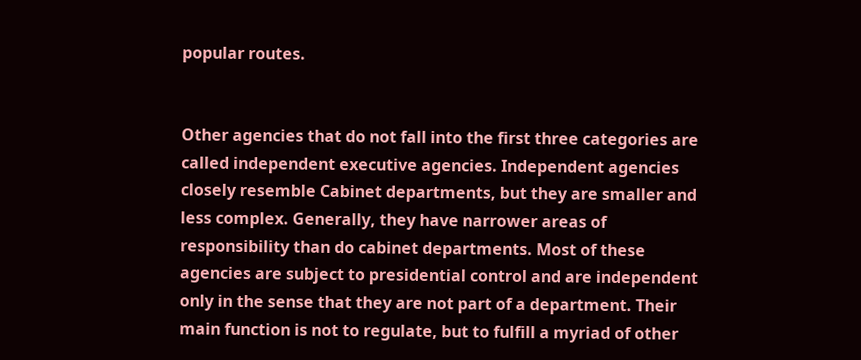popular routes.


Other agencies that do not fall into the first three categories are called independent executive agencies. Independent agencies closely resemble Cabinet departments, but they are smaller and less complex. Generally, they have narrower areas of responsibility than do cabinet departments. Most of these agencies are subject to presidential control and are independent only in the sense that they are not part of a department. Their main function is not to regulate, but to fulfill a myriad of other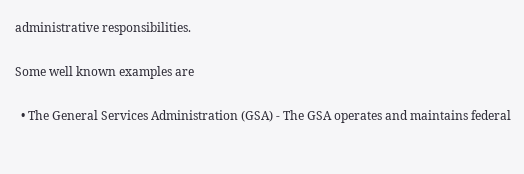administrative responsibilities.

Some well known examples are

  • The General Services Administration (GSA) - The GSA operates and maintains federal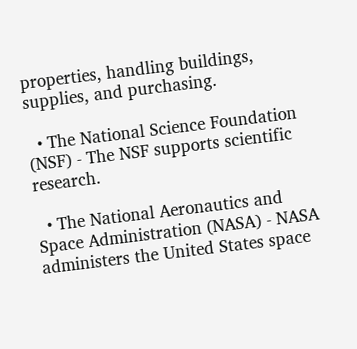properties, handling buildings, supplies, and purchasing.

  • The National Science Foundation (NSF) - The NSF supports scientific research.

  • The National Aeronautics and Space Administration (NASA) - NASA administers the United States space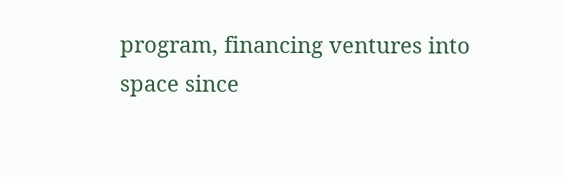program, financing ventures into space since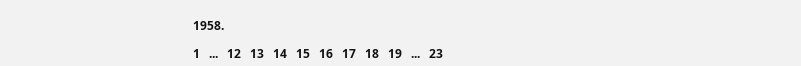1958.

1   ...   12   13   14   15   16   17   18   19   ...   23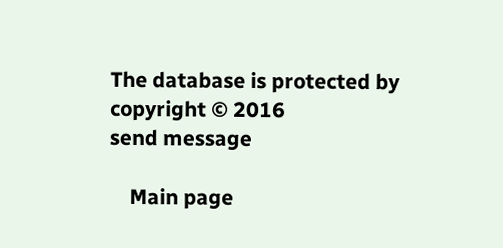The database is protected by copyright © 2016
send message

    Main page